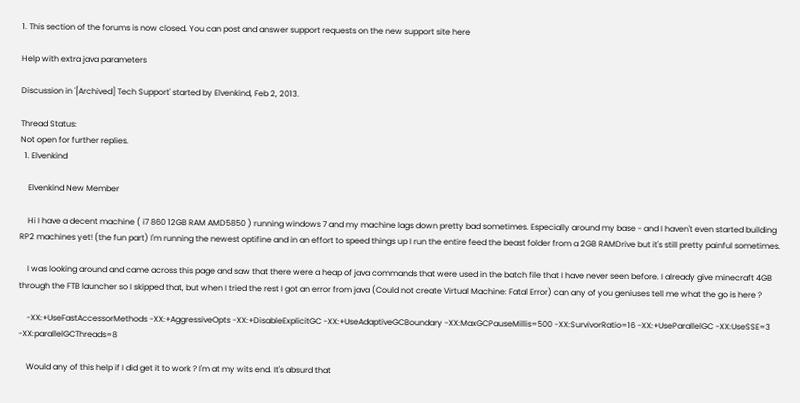1. This section of the forums is now closed. You can post and answer support requests on the new support site here

Help with extra java parameters

Discussion in '[Archived] Tech Support' started by Elvenkind, Feb 2, 2013.

Thread Status:
Not open for further replies.
  1. Elvenkind

    Elvenkind New Member

    Hi I have a decent machine ( i7 860 12GB RAM AMD5850 ) running windows 7 and my machine lags down pretty bad sometimes. Especially around my base - and I haven't even started building RP2 machines yet! (the fun part) I'm running the newest optifine and in an effort to speed things up I run the entire feed the beast folder from a 2GB RAMDrive but it's still pretty painful sometimes.

    I was looking around and came across this page and saw that there were a heap of java commands that were used in the batch file that I have never seen before. I already give minecraft 4GB through the FTB launcher so I skipped that, but when I tried the rest I got an error from java (Could not create Virtual Machine: Fatal Error) can any of you geniuses tell me what the go is here ?

    -XX:+UseFastAccessorMethods -XX:+AggressiveOpts -XX:+DisableExplicitGC -XX:+UseAdaptiveGCBoundary -XX:MaxGCPauseMillis=500 -XX:SurvivorRatio=16 -XX:+UseParallelGC -XX:UseSSE=3 -XX:parallelGCThreads=8

    Would any of this help if I did get it to work ? I'm at my wits end. It's absurd that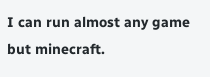I can run almost any game but minecraft.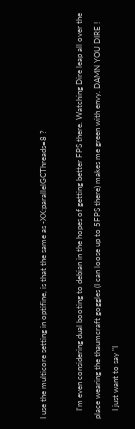I use the multicore setting in optifine, is that the same as -XX:parallelGCThreads=8 ?

    I'm even considering dual booting to debian in the hopes of getting better FPS there. Watching Dire leap all over the place wearing the thaumcraft goggles (I can loose up to 5FPS there) makes me green with envy. DAMN YOU DIRE !
    I just want to say "I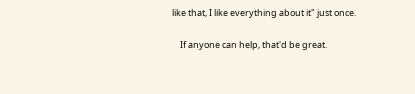like that, I like everything about it" just once.

    If anyone can help, that'd be great.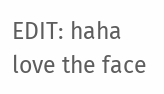EDIT: haha love the face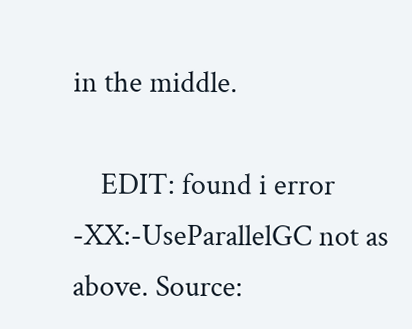in the middle.

    EDIT: found i error -XX:-UseParallelGC not as above. Source: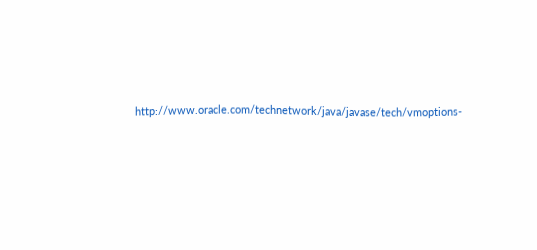http://www.oracle.com/technetwork/java/javase/tech/vmoptions-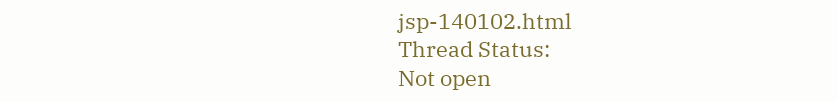jsp-140102.html
Thread Status:
Not open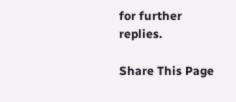for further replies.

Share This Page